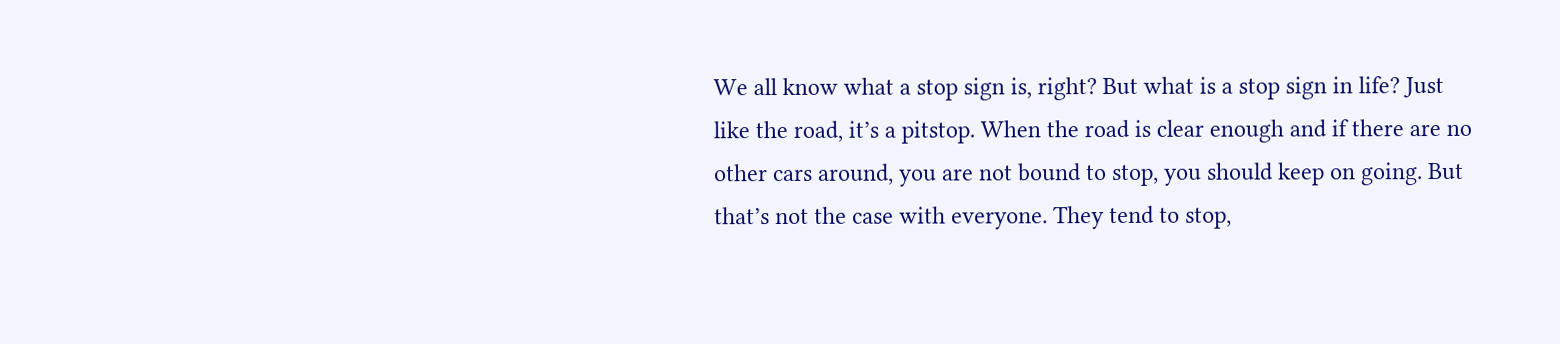We all know what a stop sign is, right? But what is a stop sign in life? Just like the road, it’s a pitstop. When the road is clear enough and if there are no other cars around, you are not bound to stop, you should keep on going. But that’s not the case with everyone. They tend to stop,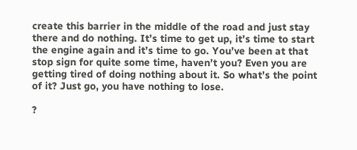create this barrier in the middle of the road and just stay there and do nothing. It’s time to get up, it’s time to start the engine again and it’s time to go. You’ve been at that stop sign for quite some time, haven’t you? Even you are getting tired of doing nothing about it. So what’s the point of it? Just go, you have nothing to lose.

?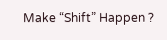Make “Shift” Happen ?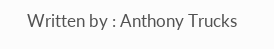Written by : Anthony Trucks